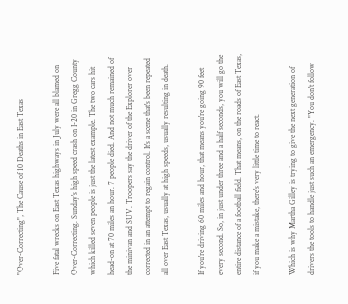"Over-Correcting", The Cause of 10 Deaths in East Texas

Five fatal wrecks on East Texas highways in July were all blamed on Over-Correcting. Sunday's high speed crash on I-20 in Gregg County which killed seven people is just the latest example. The two cars hit head-on at 70 miles an hour. 7 people died. And not much remained of the minivan and SUV. Troopers say the driver of the Explorer over corrected in an attempt to regain control. It's a scene that's been repeated all over East Texas, usually at high speeds, usually resulting in death.

If you're driving 60 miles and hour, that means you're going 90 feet every second. So, in just under three and a half seconds, you will go the entire distance of a football field. That means, on the roads of East Texas, if you make a mistake, there's very little time to react.

Which is why Martha Gilley is trying to give the next generation of drivers the tools to handle just such an emergency. "You don't follow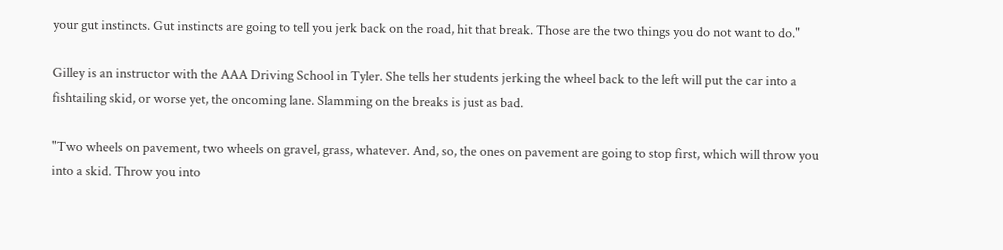your gut instincts. Gut instincts are going to tell you jerk back on the road, hit that break. Those are the two things you do not want to do."

Gilley is an instructor with the AAA Driving School in Tyler. She tells her students jerking the wheel back to the left will put the car into a fishtailing skid, or worse yet, the oncoming lane. Slamming on the breaks is just as bad.

"Two wheels on pavement, two wheels on gravel, grass, whatever. And, so, the ones on pavement are going to stop first, which will throw you into a skid. Throw you into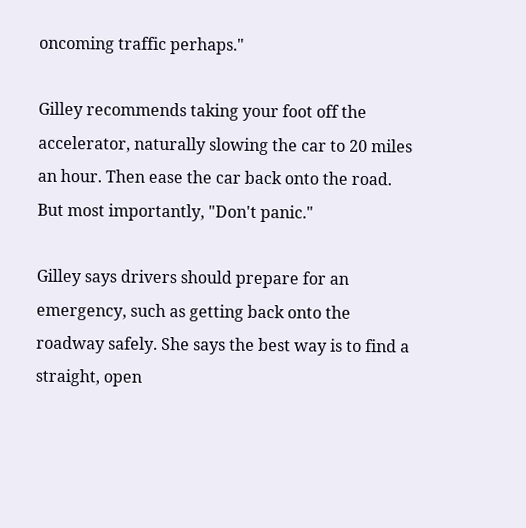oncoming traffic perhaps."

Gilley recommends taking your foot off the accelerator, naturally slowing the car to 20 miles an hour. Then ease the car back onto the road. But most importantly, "Don't panic."

Gilley says drivers should prepare for an emergency, such as getting back onto the roadway safely. She says the best way is to find a straight, open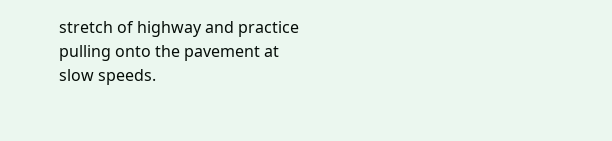stretch of highway and practice pulling onto the pavement at slow speeds.